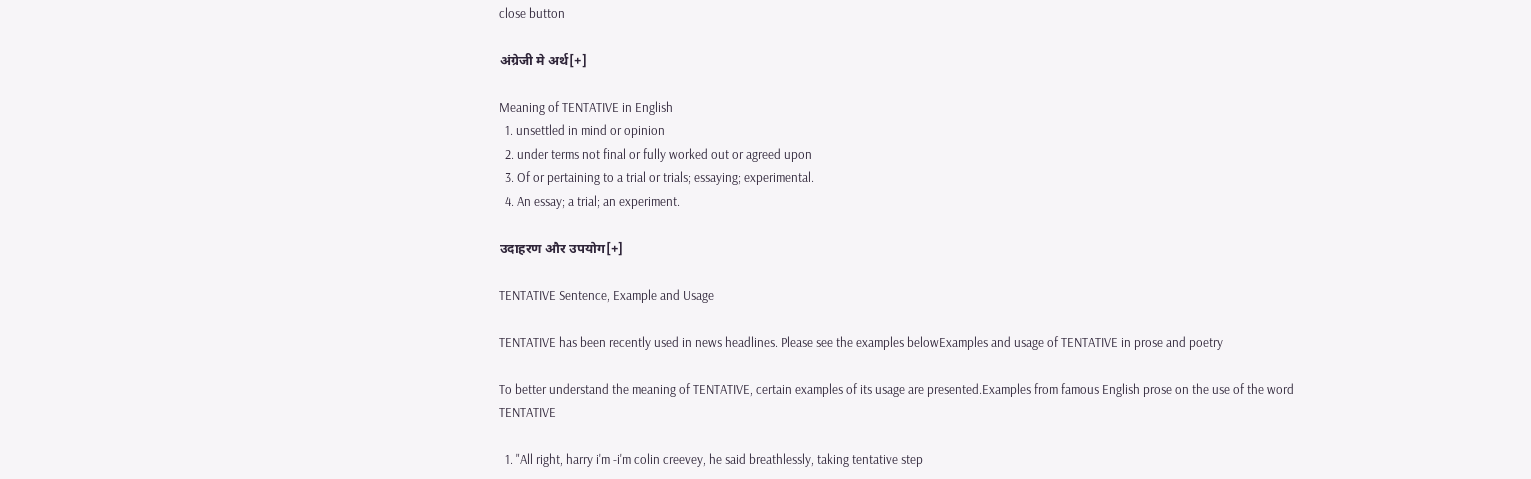close button

अंग्रेजी मे अर्थ[+]

Meaning of TENTATIVE in English
  1. unsettled in mind or opinion
  2. under terms not final or fully worked out or agreed upon
  3. Of or pertaining to a trial or trials; essaying; experimental.
  4. An essay; a trial; an experiment.

उदाहरण और उपयोग[+]

TENTATIVE Sentence, Example and Usage

TENTATIVE has been recently used in news headlines. Please see the examples belowExamples and usage of TENTATIVE in prose and poetry

To better understand the meaning of TENTATIVE, certain examples of its usage are presented.Examples from famous English prose on the use of the word TENTATIVE

  1. "All right, harry i'm -i'm colin creevey, he said breathlessly, taking tentative step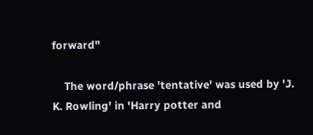forward"

    The word/phrase 'tentative' was used by 'J. K. Rowling' in 'Harry potter and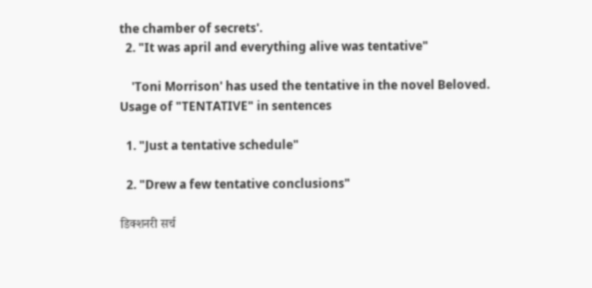the chamber of secrets'.
  2. "It was april and everything alive was tentative"

    'Toni Morrison' has used the tentative in the novel Beloved.
Usage of "TENTATIVE" in sentences

  1. "Just a tentative schedule"

  2. "Drew a few tentative conclusions"

डिक्शनरी सर्च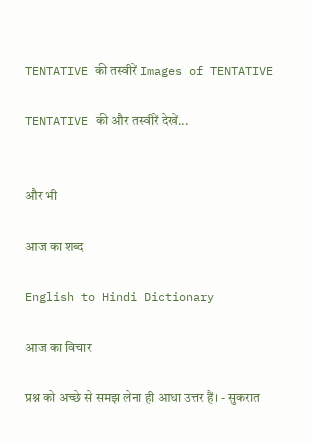TENTATIVE की तस्वीरें Images of TENTATIVE

TENTATIVE की और तस्वीरें देखें...


और भी

आज का शब्द

English to Hindi Dictionary

आज का विचार

प्रश्न को अच्छे से समझ लेना ही आधा उत्तर हैं। - सुकरात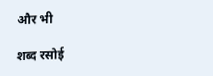और भी

शब्द रसोई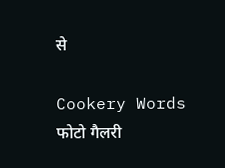से

Cookery Words
फोटो गैलरी